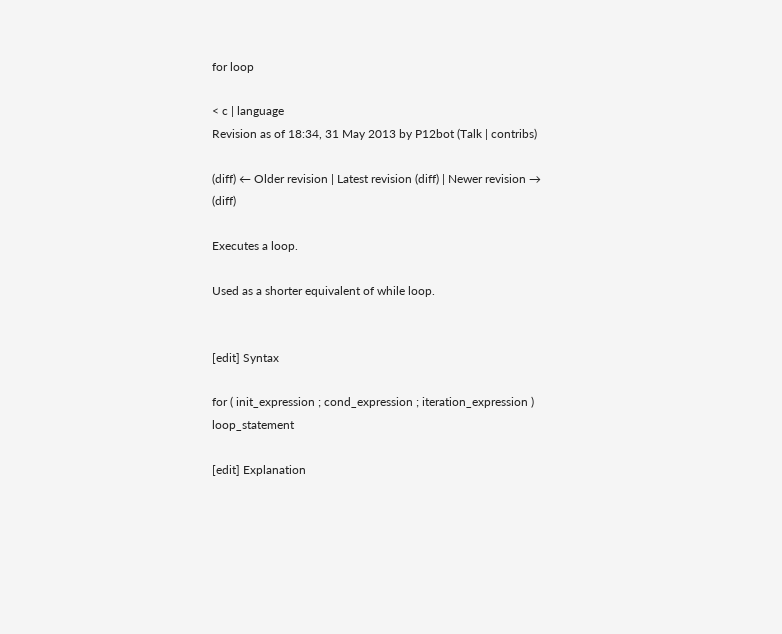for loop

< c | language
Revision as of 18:34, 31 May 2013 by P12bot (Talk | contribs)

(diff) ← Older revision | Latest revision (diff) | Newer revision → (diff)

Executes a loop.

Used as a shorter equivalent of while loop.


[edit] Syntax

for ( init_expression ; cond_expression ; iteration_expression ) loop_statement

[edit] Explanation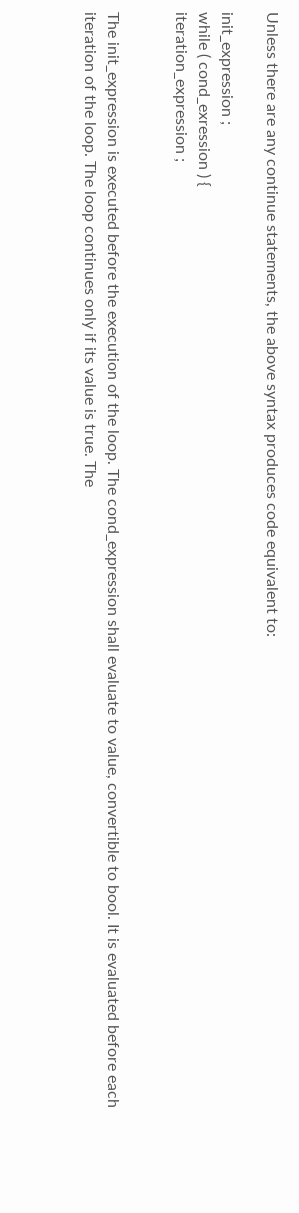Unless there are any continue statements, the above syntax produces code equivalent to:

init_expression ;
while ( cond_exression ) {
iteration_expression ;


The init_expression is executed before the execution of the loop. The cond_expression shall evaluate to value, convertible to bool. It is evaluated before each iteration of the loop. The loop continues only if its value is true. The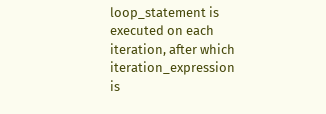loop_statement is executed on each iteration, after which iteration_expression is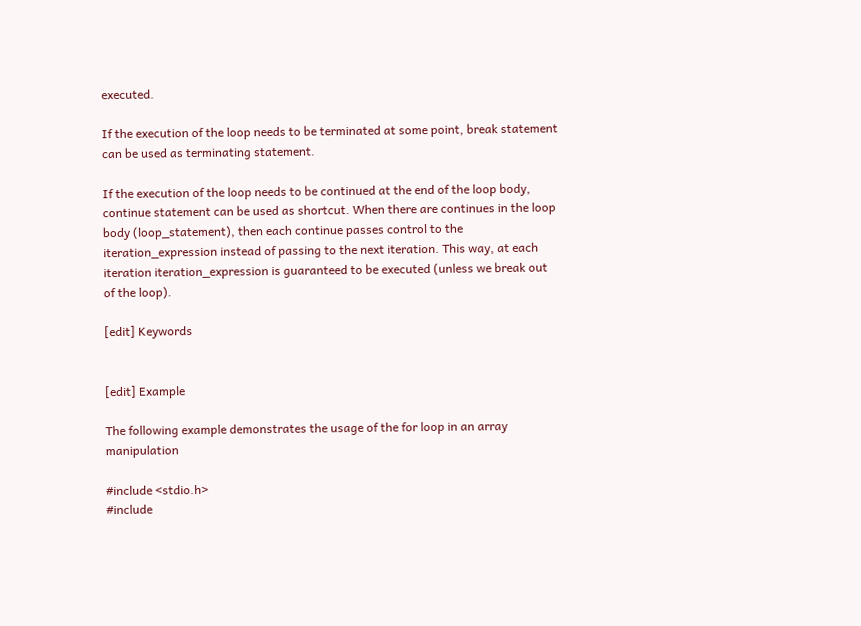executed.

If the execution of the loop needs to be terminated at some point, break statement can be used as terminating statement.

If the execution of the loop needs to be continued at the end of the loop body, continue statement can be used as shortcut. When there are continues in the loop body (loop_statement), then each continue passes control to the iteration_expression instead of passing to the next iteration. This way, at each iteration iteration_expression is guaranteed to be executed (unless we break out of the loop).

[edit] Keywords


[edit] Example

The following example demonstrates the usage of the for loop in an array manipulation

#include <stdio.h>
#include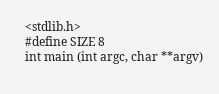<stdlib.h>
#define SIZE 8
int main (int argc, char **argv)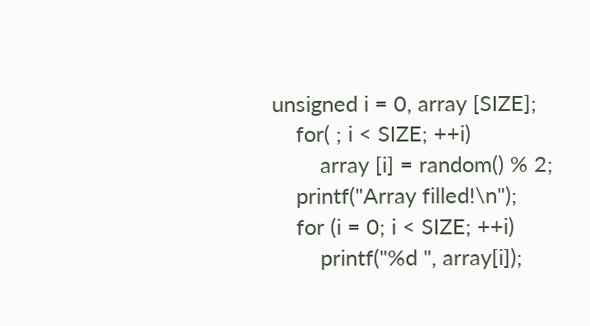unsigned i = 0, array [SIZE];
    for( ; i < SIZE; ++i)
        array [i] = random() % 2;
    printf("Array filled!\n");
    for (i = 0; i < SIZE; ++i)
        printf("%d ", array[i]);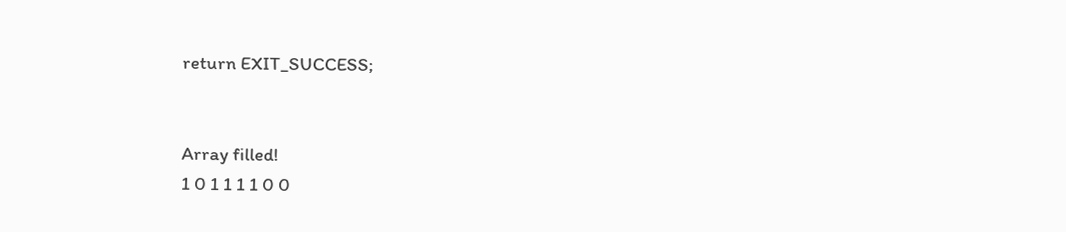return EXIT_SUCCESS;


Array filled!
1 0 1 1 1 1 0 0